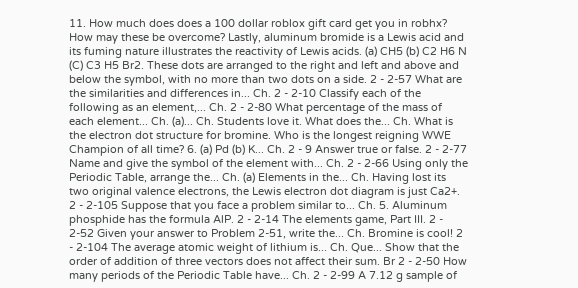11. How much does does a 100 dollar roblox gift card get you in robhx? How may these be overcome? Lastly, aluminum bromide is a Lewis acid and its fuming nature illustrates the reactivity of Lewis acids. (a) CH5 (b) C2 H6 N (C) C3 H5 Br2. These dots are arranged to the right and left and above and below the symbol, with no more than two dots on a side. 2 - 2-57 What are the similarities and differences in... Ch. 2 - 2-10 Classify each of the following as an element,... Ch. 2 - 2-80 What percentage of the mass of each element... Ch. (a)... Ch. Students love it. What does the... Ch. What is the electron dot structure for bromine. Who is the longest reigning WWE Champion of all time? 6. (a) Pd (b) K... Ch. 2 - 9 Answer true or false. 2 - 2-77 Name and give the symbol of the element with... Ch. 2 - 2-66 Using only the Periodic Table, arrange the... Ch. (a) Elements in the... Ch. Having lost its two original valence electrons, the Lewis electron dot diagram is just Ca2+. 2 - 2-105 Suppose that you face a problem similar to... Ch. 5. Aluminum phosphide has the formula AlP. 2 - 2-14 The elements game, Part III. 2 - 2-52 Given your answer to Problem 2-51, write the... Ch. Bromine is cool! 2 - 2-104 The average atomic weight of lithium is... Ch. Que... Show that the order of addition of three vectors does not affect their sum. Br 2 - 2-50 How many periods of the Periodic Table have... Ch. 2 - 2-99 A 7.12 g sample of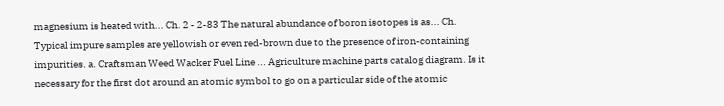magnesium is heated with... Ch. 2 - 2-83 The natural abundance of boron isotopes is as... Ch. Typical impure samples are yellowish or even red-brown due to the presence of iron-containing impurities. a. Craftsman Weed Wacker Fuel Line ... Agriculture machine parts catalog diagram. Is it necessary for the first dot around an atomic symbol to go on a particular side of the atomic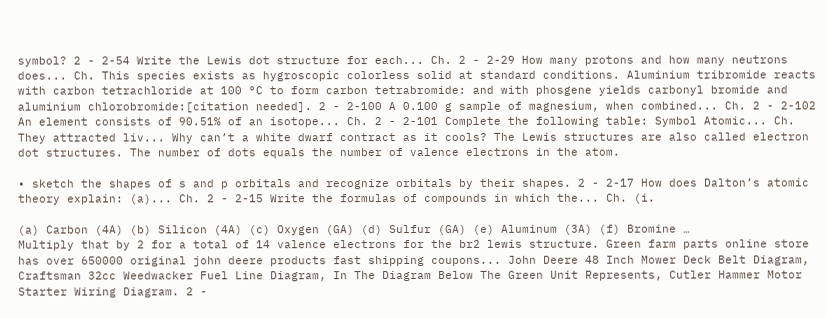symbol? 2 - 2-54 Write the Lewis dot structure for each... Ch. 2 - 2-29 How many protons and how many neutrons does... Ch. This species exists as hygroscopic colorless solid at standard conditions. Aluminium tribromide reacts with carbon tetrachloride at 100 °C to form carbon tetrabromide: and with phosgene yields carbonyl bromide and aluminium chlorobromide:[citation needed]. 2 - 2-100 A 0.100 g sample of magnesium, when combined... Ch. 2 - 2-102 An element consists of 90.51% of an isotope... Ch. 2 - 2-101 Complete the following table: Symbol Atomic... Ch. They attracted liv... Why can’t a white dwarf contract as it cools? The Lewis structures are also called electron dot structures. The number of dots equals the number of valence electrons in the atom.

• sketch the shapes of s and p orbitals and recognize orbitals by their shapes. 2 - 2-17 How does Dalton’s atomic theory explain: (a)... Ch. 2 - 2-15 Write the formulas of compounds in which the... Ch. (i.

(a) Carbon (4A) (b) Silicon (4A) (c) Oxygen (GA) (d) Sulfur (GA) (e) Aluminum (3A) (f) Bromine …
Multiply that by 2 for a total of 14 valence electrons for the br2 lewis structure. Green farm parts online store has over 650000 original john deere products fast shipping coupons... John Deere 48 Inch Mower Deck Belt Diagram, Craftsman 32cc Weedwacker Fuel Line Diagram, In The Diagram Below The Green Unit Represents, Cutler Hammer Motor Starter Wiring Diagram. 2 -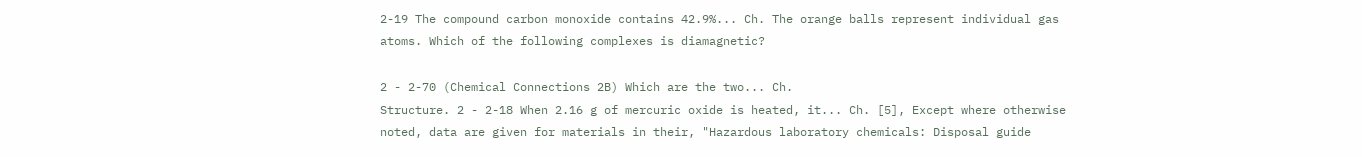2-19 The compound carbon monoxide contains 42.9%... Ch. The orange balls represent individual gas atoms. Which of the following complexes is diamagnetic?

2 - 2-70 (Chemical Connections 2B) Which are the two... Ch.
Structure. 2 - 2-18 When 2.16 g of mercuric oxide is heated, it... Ch. [5], Except where otherwise noted, data are given for materials in their, "Hazardous laboratory chemicals: Disposal guide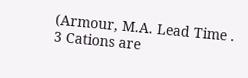(Armour, M.A. Lead Time . 3 Cations are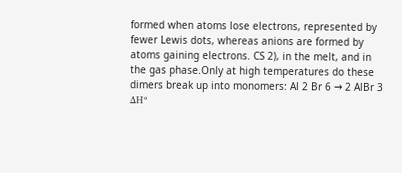formed when atoms lose electrons, represented by fewer Lewis dots, whereas anions are formed by atoms gaining electrons. CS 2), in the melt, and in the gas phase.Only at high temperatures do these dimers break up into monomers: Al 2 Br 6 → 2 AlBr 3 ΔH°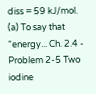diss = 59 kJ/mol. (a) To say that “energy... Ch. 2.4 - Problem 2-5 Two iodine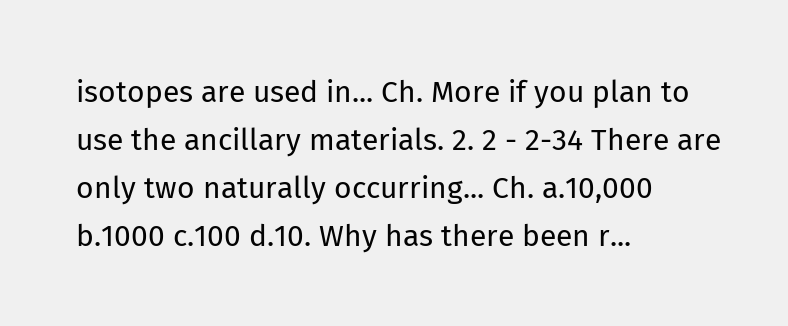isotopes are used in... Ch. More if you plan to use the ancillary materials. 2. 2 - 2-34 There are only two naturally occurring... Ch. a.10,000 b.1000 c.100 d.10. Why has there been r...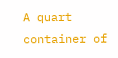A quart container of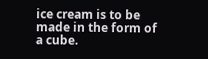ice cream is to be made in the form of a cube.